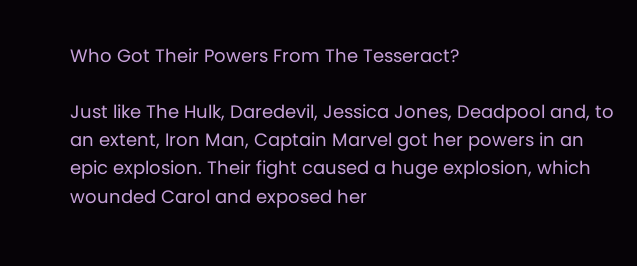Who Got Their Powers From The Tesseract?

Just like The Hulk, Daredevil, Jessica Jones, Deadpool and, to an extent, Iron Man, Captain Marvel got her powers in an epic explosion. Their fight caused a huge explosion, which wounded Carol and exposed her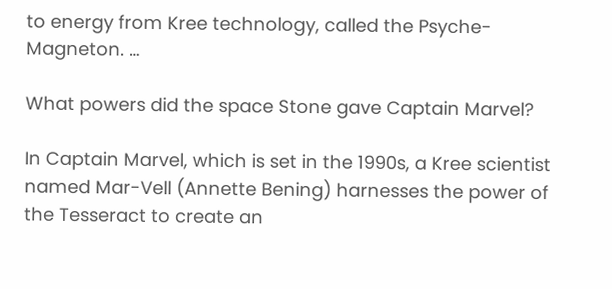to energy from Kree technology, called the Psyche-Magneton. …

What powers did the space Stone gave Captain Marvel?

In Captain Marvel, which is set in the 1990s, a Kree scientist named Mar-Vell (Annette Bening) harnesses the power of the Tesseract to create an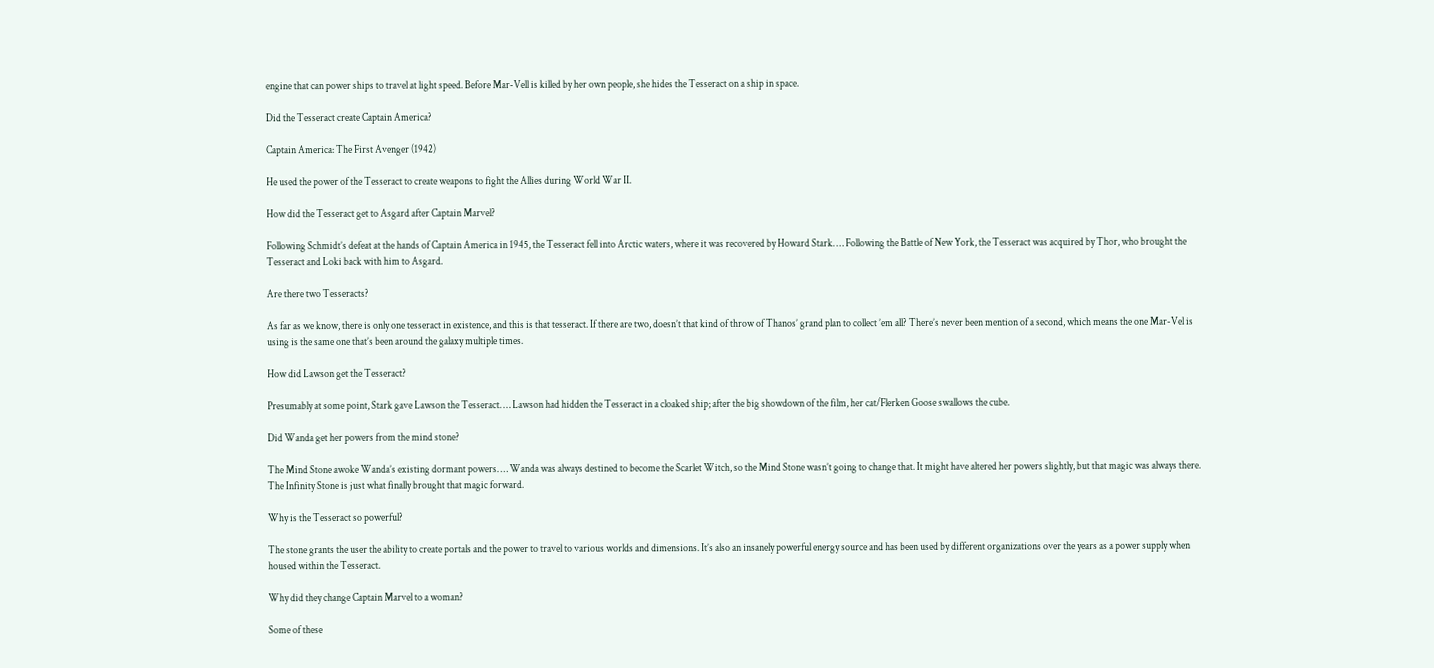engine that can power ships to travel at light speed. Before Mar-Vell is killed by her own people, she hides the Tesseract on a ship in space.

Did the Tesseract create Captain America?

Captain America: The First Avenger (1942)

He used the power of the Tesseract to create weapons to fight the Allies during World War II.

How did the Tesseract get to Asgard after Captain Marvel?

Following Schmidt’s defeat at the hands of Captain America in 1945, the Tesseract fell into Arctic waters, where it was recovered by Howard Stark. … Following the Battle of New York, the Tesseract was acquired by Thor, who brought the Tesseract and Loki back with him to Asgard.

Are there two Tesseracts?

As far as we know, there is only one tesseract in existence, and this is that tesseract. If there are two, doesn’t that kind of throw of Thanos’ grand plan to collect ’em all? There’s never been mention of a second, which means the one Mar-Vel is using is the same one that’s been around the galaxy multiple times.

How did Lawson get the Tesseract?

Presumably at some point, Stark gave Lawson the Tesseract. … Lawson had hidden the Tesseract in a cloaked ship; after the big showdown of the film, her cat/Flerken Goose swallows the cube.

Did Wanda get her powers from the mind stone?

The Mind Stone awoke Wanda’s existing dormant powers. … Wanda was always destined to become the Scarlet Witch, so the Mind Stone wasn’t going to change that. It might have altered her powers slightly, but that magic was always there. The Infinity Stone is just what finally brought that magic forward.

Why is the Tesseract so powerful?

The stone grants the user the ability to create portals and the power to travel to various worlds and dimensions. It’s also an insanely powerful energy source and has been used by different organizations over the years as a power supply when housed within the Tesseract.

Why did they change Captain Marvel to a woman?

Some of these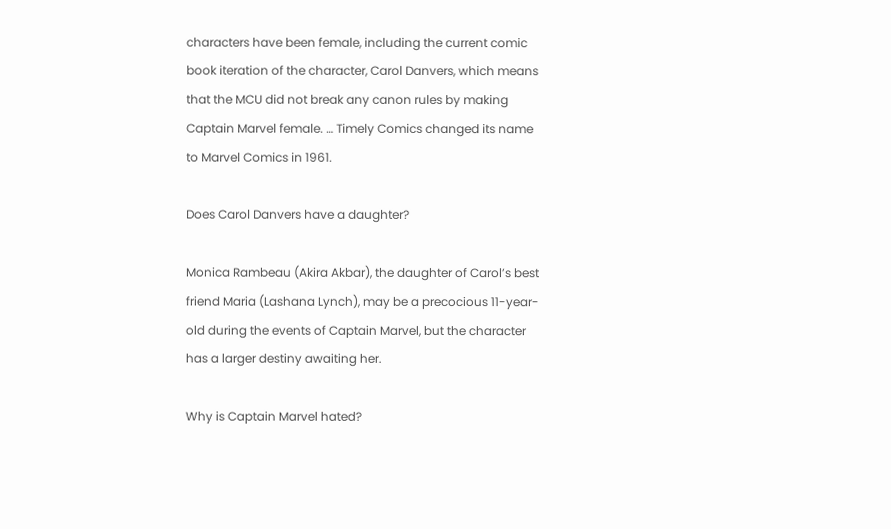characters have been female, including the current comic book iteration of the character, Carol Danvers, which means that the MCU did not break any canon rules by making Captain Marvel female. … Timely Comics changed its name to Marvel Comics in 1961.

Does Carol Danvers have a daughter?

Monica Rambeau (Akira Akbar), the daughter of Carol’s best friend Maria (Lashana Lynch), may be a precocious 11-year-old during the events of Captain Marvel, but the character has a larger destiny awaiting her.

Why is Captain Marvel hated?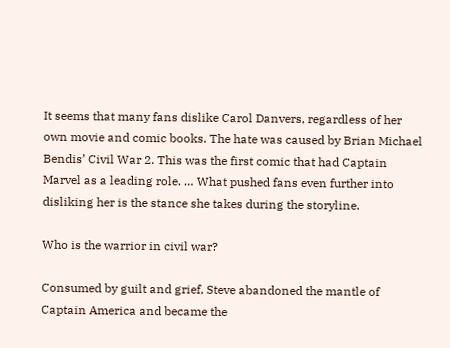It seems that many fans dislike Carol Danvers, regardless of her own movie and comic books. The hate was caused by Brian Michael Bendis’ Civil War 2. This was the first comic that had Captain Marvel as a leading role. … What pushed fans even further into disliking her is the stance she takes during the storyline.

Who is the warrior in civil war?

Consumed by guilt and grief, Steve abandoned the mantle of Captain America and became the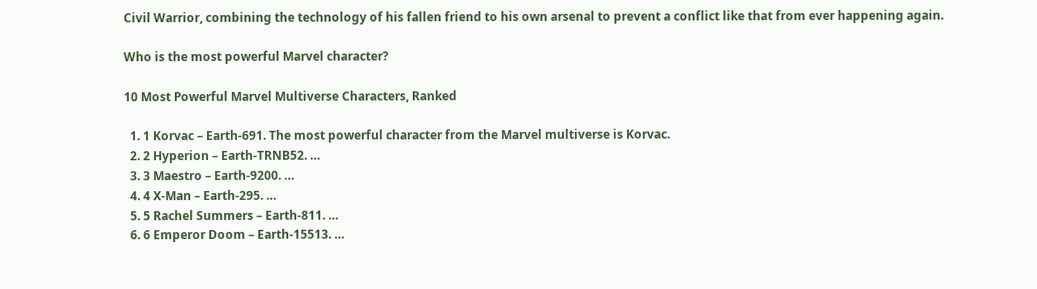Civil Warrior, combining the technology of his fallen friend to his own arsenal to prevent a conflict like that from ever happening again.

Who is the most powerful Marvel character?

10 Most Powerful Marvel Multiverse Characters, Ranked

  1. 1 Korvac – Earth-691. The most powerful character from the Marvel multiverse is Korvac.
  2. 2 Hyperion – Earth-TRNB52. …
  3. 3 Maestro – Earth-9200. …
  4. 4 X-Man – Earth-295. …
  5. 5 Rachel Summers – Earth-811. …
  6. 6 Emperor Doom – Earth-15513. …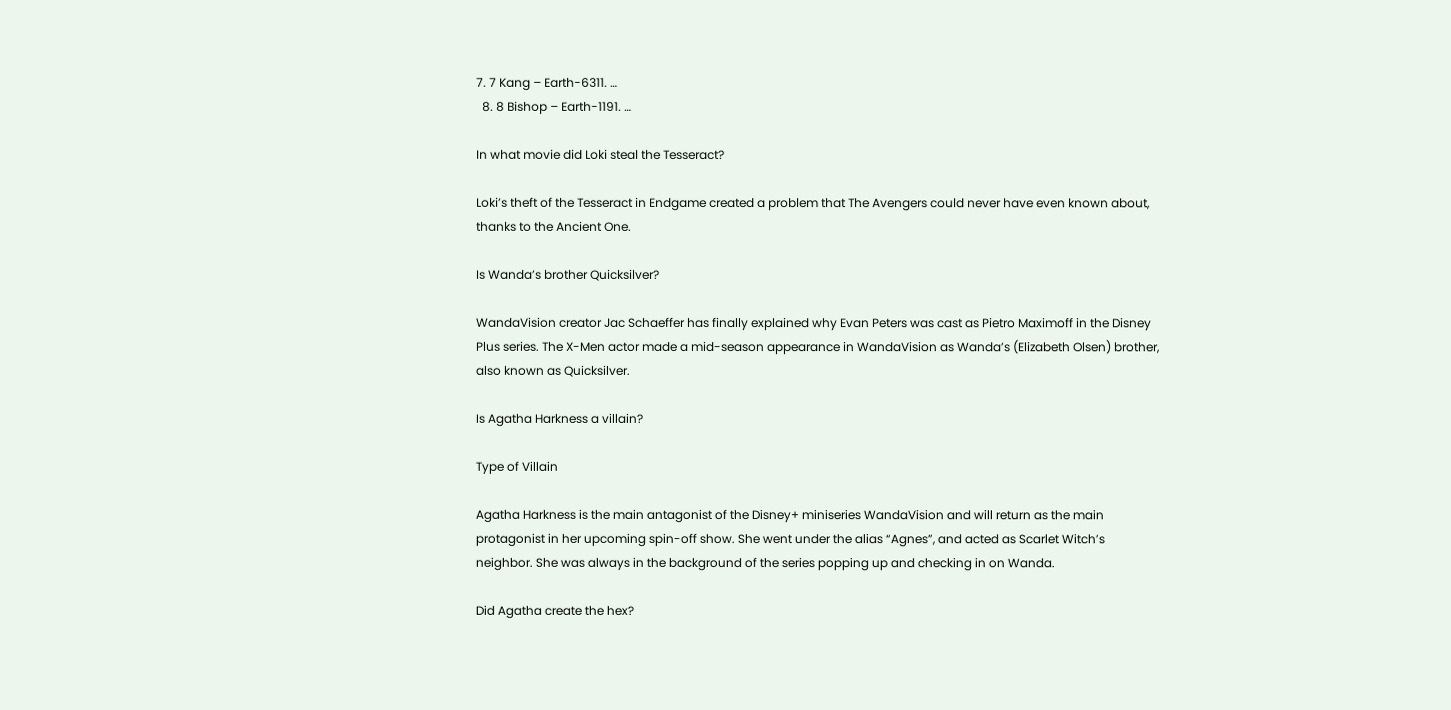7. 7 Kang – Earth-6311. …
  8. 8 Bishop – Earth-1191. …

In what movie did Loki steal the Tesseract?

Loki’s theft of the Tesseract in Endgame created a problem that The Avengers could never have even known about, thanks to the Ancient One.

Is Wanda’s brother Quicksilver?

WandaVision creator Jac Schaeffer has finally explained why Evan Peters was cast as Pietro Maximoff in the Disney Plus series. The X-Men actor made a mid-season appearance in WandaVision as Wanda’s (Elizabeth Olsen) brother, also known as Quicksilver.

Is Agatha Harkness a villain?

Type of Villain

Agatha Harkness is the main antagonist of the Disney+ miniseries WandaVision and will return as the main protagonist in her upcoming spin-off show. She went under the alias “Agnes”, and acted as Scarlet Witch’s neighbor. She was always in the background of the series popping up and checking in on Wanda.

Did Agatha create the hex?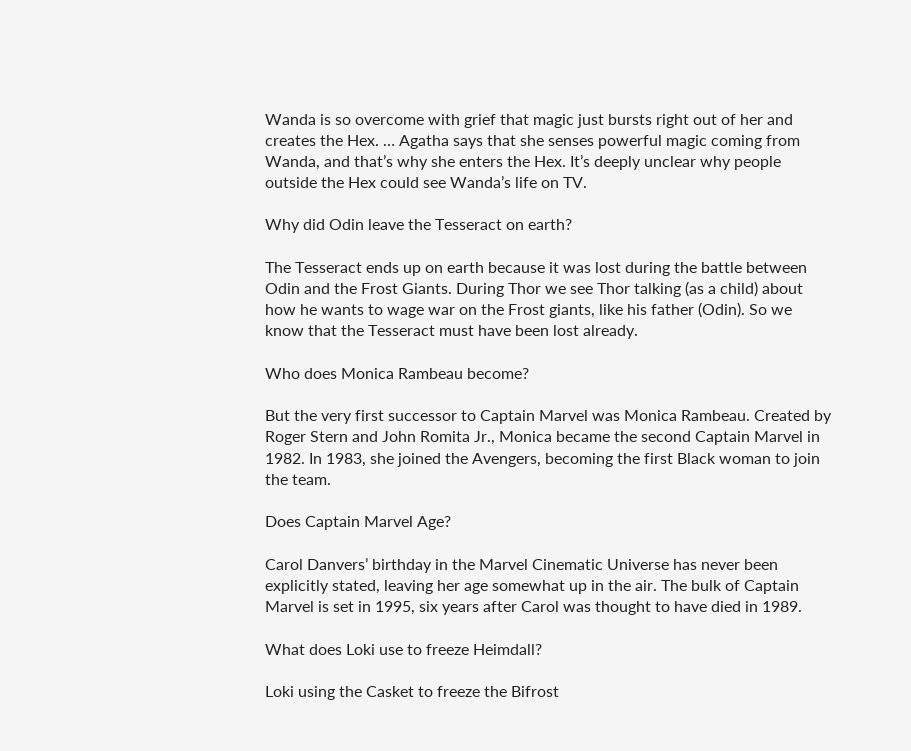Wanda is so overcome with grief that magic just bursts right out of her and creates the Hex. … Agatha says that she senses powerful magic coming from Wanda, and that’s why she enters the Hex. It’s deeply unclear why people outside the Hex could see Wanda’s life on TV.

Why did Odin leave the Tesseract on earth?

The Tesseract ends up on earth because it was lost during the battle between Odin and the Frost Giants. During Thor we see Thor talking (as a child) about how he wants to wage war on the Frost giants, like his father (Odin). So we know that the Tesseract must have been lost already.

Who does Monica Rambeau become?

But the very first successor to Captain Marvel was Monica Rambeau. Created by Roger Stern and John Romita Jr., Monica became the second Captain Marvel in 1982. In 1983, she joined the Avengers, becoming the first Black woman to join the team.

Does Captain Marvel Age?

Carol Danvers’ birthday in the Marvel Cinematic Universe has never been explicitly stated, leaving her age somewhat up in the air. The bulk of Captain Marvel is set in 1995, six years after Carol was thought to have died in 1989.

What does Loki use to freeze Heimdall?

Loki using the Casket to freeze the Bifrost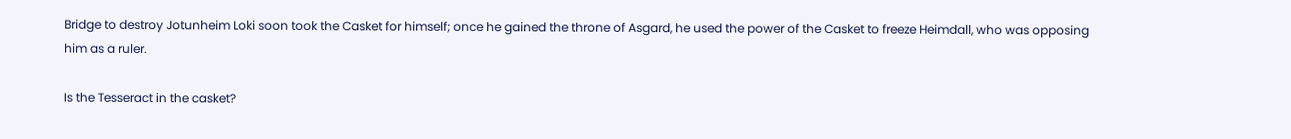Bridge to destroy Jotunheim Loki soon took the Casket for himself; once he gained the throne of Asgard, he used the power of the Casket to freeze Heimdall, who was opposing him as a ruler.

Is the Tesseract in the casket?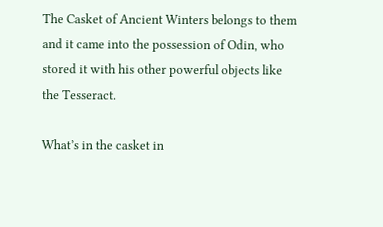The Casket of Ancient Winters belongs to them and it came into the possession of Odin, who stored it with his other powerful objects like the Tesseract.

What’s in the casket in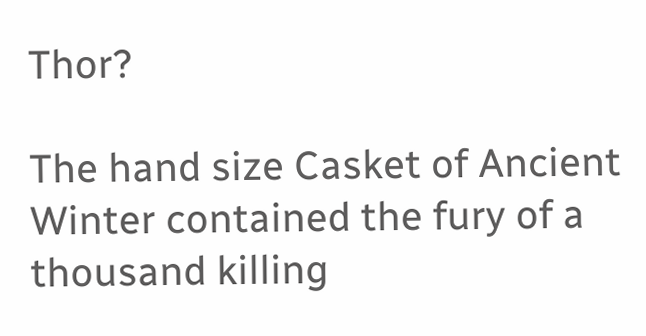Thor?

The hand size Casket of Ancient Winter contained the fury of a thousand killing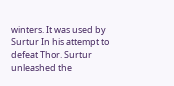winters. It was used by Surtur In his attempt to defeat Thor. Surtur unleashed the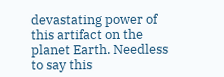devastating power of this artifact on the planet Earth. Needless to say this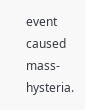event caused mass-hysteria.